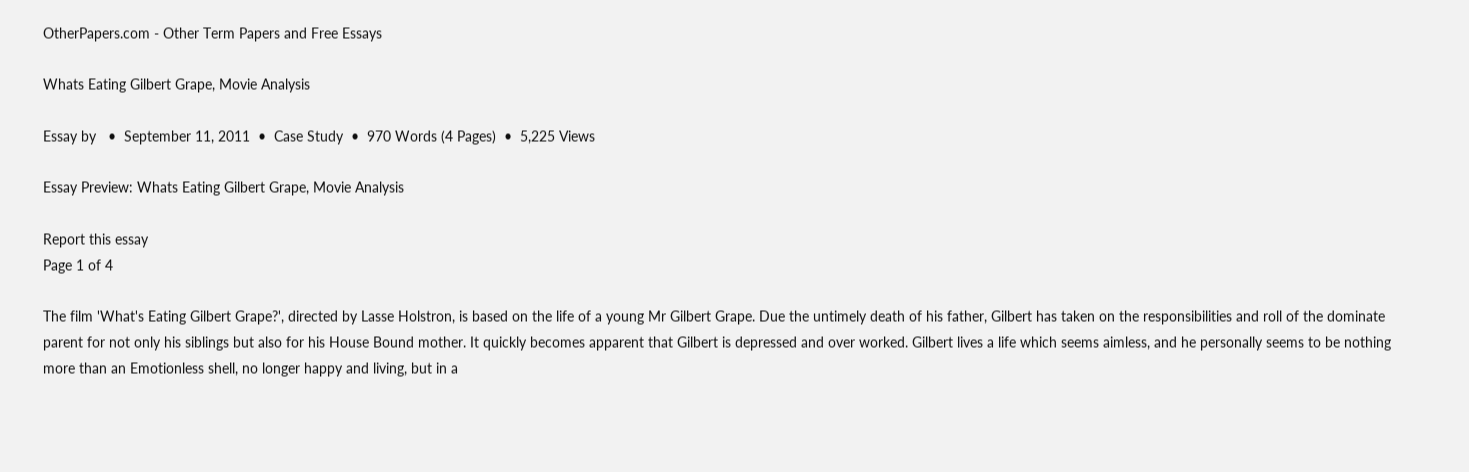OtherPapers.com - Other Term Papers and Free Essays

Whats Eating Gilbert Grape, Movie Analysis

Essay by   •  September 11, 2011  •  Case Study  •  970 Words (4 Pages)  •  5,225 Views

Essay Preview: Whats Eating Gilbert Grape, Movie Analysis

Report this essay
Page 1 of 4

The film 'What's Eating Gilbert Grape?', directed by Lasse Holstron, is based on the life of a young Mr Gilbert Grape. Due the untimely death of his father, Gilbert has taken on the responsibilities and roll of the dominate parent for not only his siblings but also for his House Bound mother. It quickly becomes apparent that Gilbert is depressed and over worked. Gilbert lives a life which seems aimless, and he personally seems to be nothing more than an Emotionless shell, no longer happy and living, but in a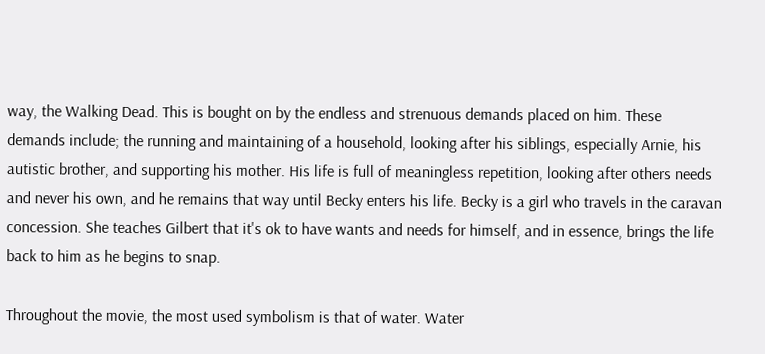way, the Walking Dead. This is bought on by the endless and strenuous demands placed on him. These demands include; the running and maintaining of a household, looking after his siblings, especially Arnie, his autistic brother, and supporting his mother. His life is full of meaningless repetition, looking after others needs and never his own, and he remains that way until Becky enters his life. Becky is a girl who travels in the caravan concession. She teaches Gilbert that it's ok to have wants and needs for himself, and in essence, brings the life back to him as he begins to snap.

Throughout the movie, the most used symbolism is that of water. Water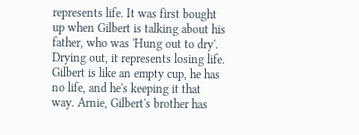represents life. It was first bought up when Gilbert is talking about his father, who was 'Hung out to dry'. Drying out, it represents losing life. Gilbert is like an empty cup, he has no life, and he's keeping it that way. Arnie, Gilbert's brother has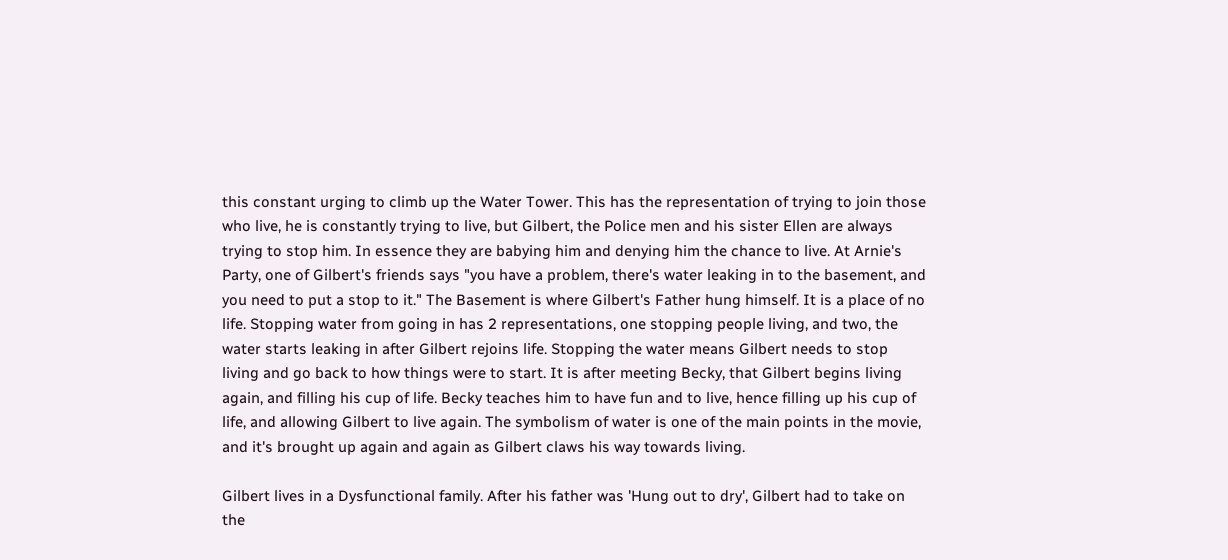this constant urging to climb up the Water Tower. This has the representation of trying to join those who live, he is constantly trying to live, but Gilbert, the Police men and his sister Ellen are always trying to stop him. In essence they are babying him and denying him the chance to live. At Arnie's Party, one of Gilbert's friends says "you have a problem, there's water leaking in to the basement, and you need to put a stop to it." The Basement is where Gilbert's Father hung himself. It is a place of no life. Stopping water from going in has 2 representations, one stopping people living, and two, the water starts leaking in after Gilbert rejoins life. Stopping the water means Gilbert needs to stop living and go back to how things were to start. It is after meeting Becky, that Gilbert begins living again, and filling his cup of life. Becky teaches him to have fun and to live, hence filling up his cup of life, and allowing Gilbert to live again. The symbolism of water is one of the main points in the movie, and it's brought up again and again as Gilbert claws his way towards living.

Gilbert lives in a Dysfunctional family. After his father was 'Hung out to dry', Gilbert had to take on the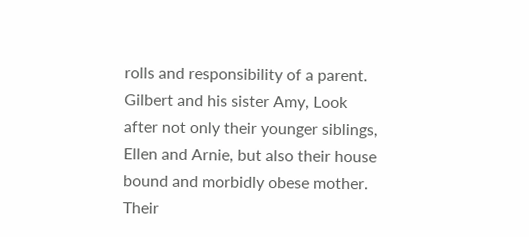rolls and responsibility of a parent. Gilbert and his sister Amy, Look after not only their younger siblings, Ellen and Arnie, but also their house bound and morbidly obese mother. Their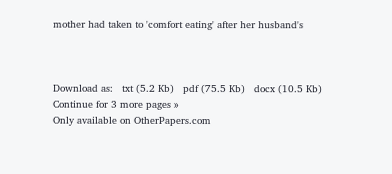mother had taken to 'comfort eating' after her husband's



Download as:   txt (5.2 Kb)   pdf (75.5 Kb)   docx (10.5 Kb)
Continue for 3 more pages »
Only available on OtherPapers.com